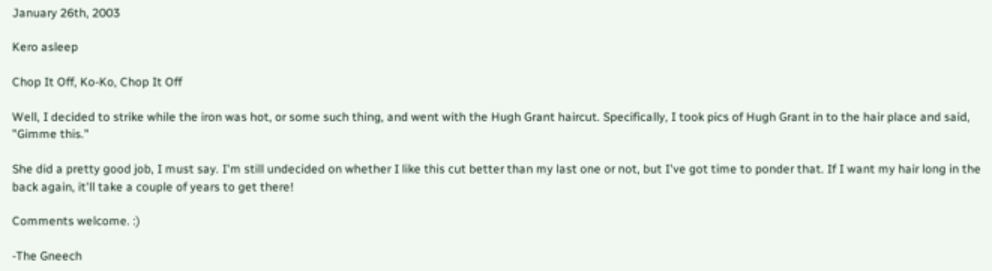January 26th, 2003

Kero asleep

Chop It Off, Ko-Ko, Chop It Off

Well, I decided to strike while the iron was hot, or some such thing, and went with the Hugh Grant haircut. Specifically, I took pics of Hugh Grant in to the hair place and said, "Gimme this."

She did a pretty good job, I must say. I'm still undecided on whether I like this cut better than my last one or not, but I've got time to ponder that. If I want my hair long in the back again, it'll take a couple of years to get there!

Comments welcome. :)

-The Gneech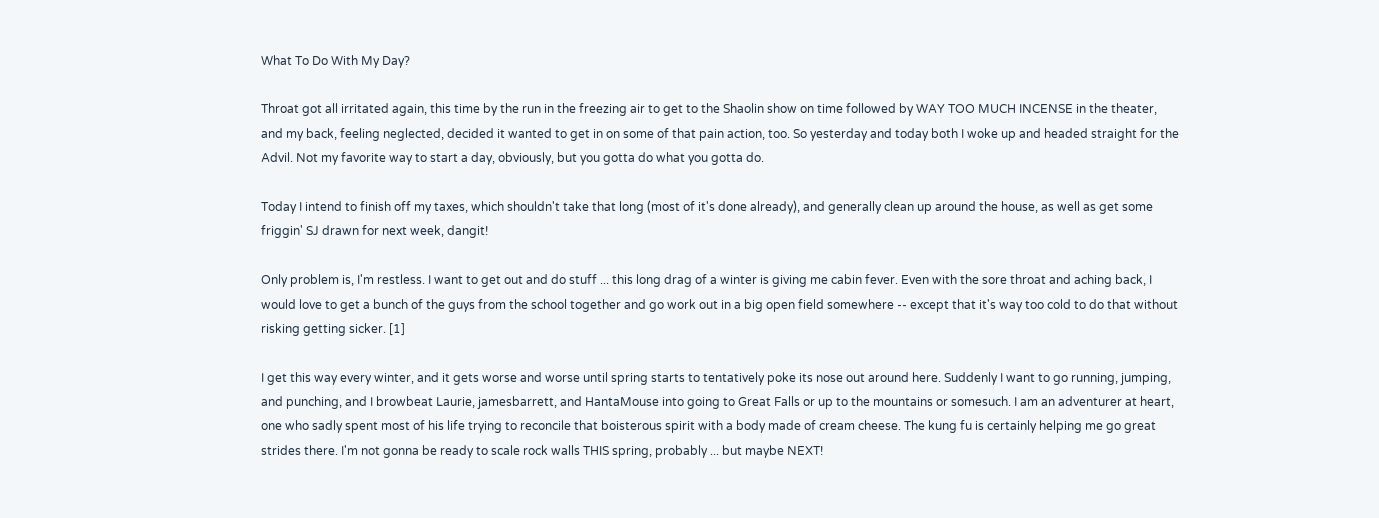What To Do With My Day?

Throat got all irritated again, this time by the run in the freezing air to get to the Shaolin show on time followed by WAY TOO MUCH INCENSE in the theater, and my back, feeling neglected, decided it wanted to get in on some of that pain action, too. So yesterday and today both I woke up and headed straight for the Advil. Not my favorite way to start a day, obviously, but you gotta do what you gotta do.

Today I intend to finish off my taxes, which shouldn't take that long (most of it's done already), and generally clean up around the house, as well as get some friggin' SJ drawn for next week, dangit!

Only problem is, I'm restless. I want to get out and do stuff ... this long drag of a winter is giving me cabin fever. Even with the sore throat and aching back, I would love to get a bunch of the guys from the school together and go work out in a big open field somewhere -- except that it's way too cold to do that without risking getting sicker. [1]

I get this way every winter, and it gets worse and worse until spring starts to tentatively poke its nose out around here. Suddenly I want to go running, jumping, and punching, and I browbeat Laurie, jamesbarrett, and HantaMouse into going to Great Falls or up to the mountains or somesuch. I am an adventurer at heart, one who sadly spent most of his life trying to reconcile that boisterous spirit with a body made of cream cheese. The kung fu is certainly helping me go great strides there. I'm not gonna be ready to scale rock walls THIS spring, probably ... but maybe NEXT!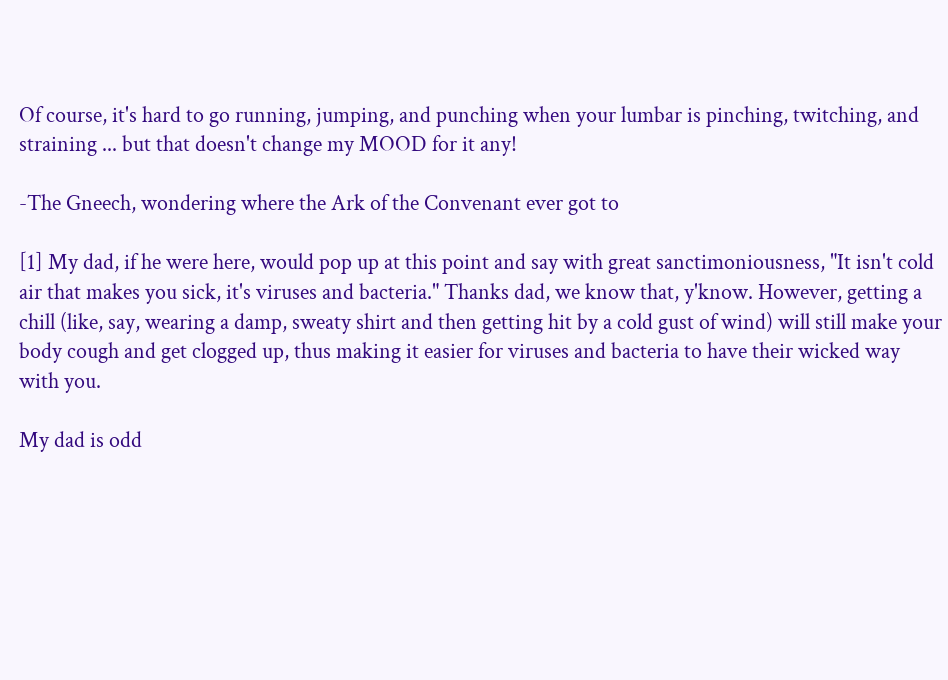Of course, it's hard to go running, jumping, and punching when your lumbar is pinching, twitching, and straining ... but that doesn't change my MOOD for it any!

-The Gneech, wondering where the Ark of the Convenant ever got to

[1] My dad, if he were here, would pop up at this point and say with great sanctimoniousness, "It isn't cold air that makes you sick, it's viruses and bacteria." Thanks dad, we know that, y'know. However, getting a chill (like, say, wearing a damp, sweaty shirt and then getting hit by a cold gust of wind) will still make your body cough and get clogged up, thus making it easier for viruses and bacteria to have their wicked way with you.

My dad is odd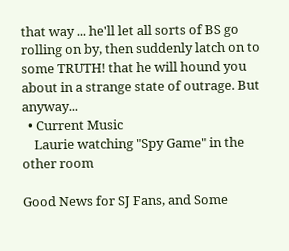that way ... he'll let all sorts of BS go rolling on by, then suddenly latch on to some TRUTH! that he will hound you about in a strange state of outrage. But anyway...
  • Current Music
    Laurie watching "Spy Game" in the other room

Good News for SJ Fans, and Some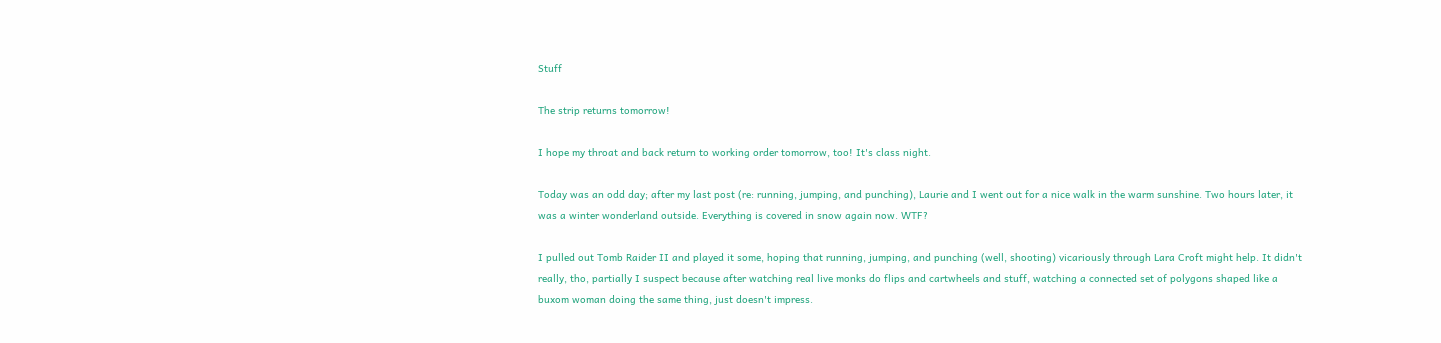Stuff

The strip returns tomorrow!

I hope my throat and back return to working order tomorrow, too! It's class night.

Today was an odd day; after my last post (re: running, jumping, and punching), Laurie and I went out for a nice walk in the warm sunshine. Two hours later, it was a winter wonderland outside. Everything is covered in snow again now. WTF?

I pulled out Tomb Raider II and played it some, hoping that running, jumping, and punching (well, shooting) vicariously through Lara Croft might help. It didn't really, tho, partially I suspect because after watching real live monks do flips and cartwheels and stuff, watching a connected set of polygons shaped like a buxom woman doing the same thing, just doesn't impress.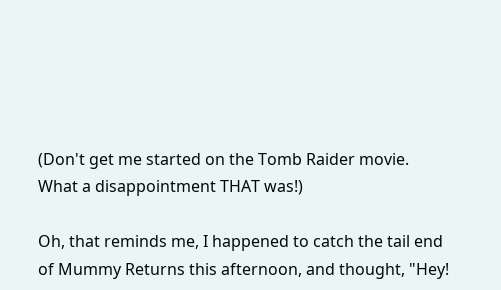(Don't get me started on the Tomb Raider movie. What a disappointment THAT was!)

Oh, that reminds me, I happened to catch the tail end of Mummy Returns this afternoon, and thought, "Hey!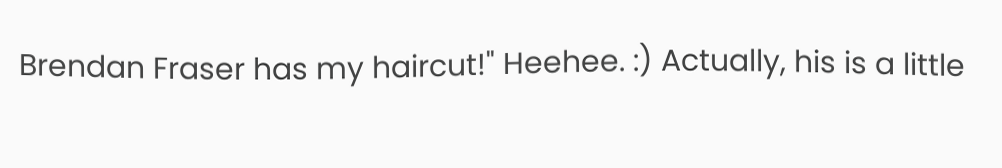Brendan Fraser has my haircut!" Heehee. :) Actually, his is a little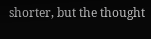shorter, but the thought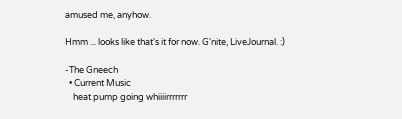amused me, anyhow.

Hmm ... looks like that's it for now. G'nite, LiveJournal. :)

-The Gneech
  • Current Music
    heat pump going whiiiirrrrrrr